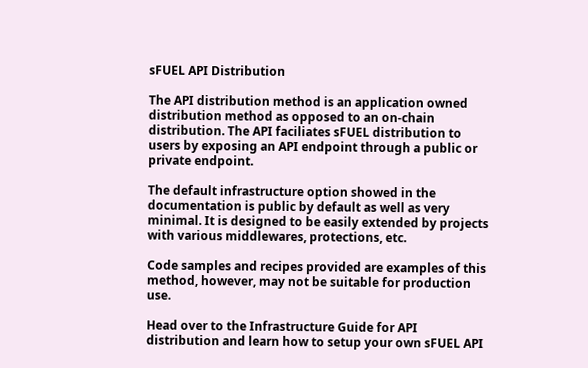sFUEL API Distribution

The API distribution method is an application owned distribution method as opposed to an on-chain distribution. The API faciliates sFUEL distribution to users by exposing an API endpoint through a public or private endpoint.

The default infrastructure option showed in the documentation is public by default as well as very minimal. It is designed to be easily extended by projects with various middlewares, protections, etc.

Code samples and recipes provided are examples of this method, however, may not be suitable for production use.

Head over to the Infrastructure Guide for API distribution and learn how to setup your own sFUEL API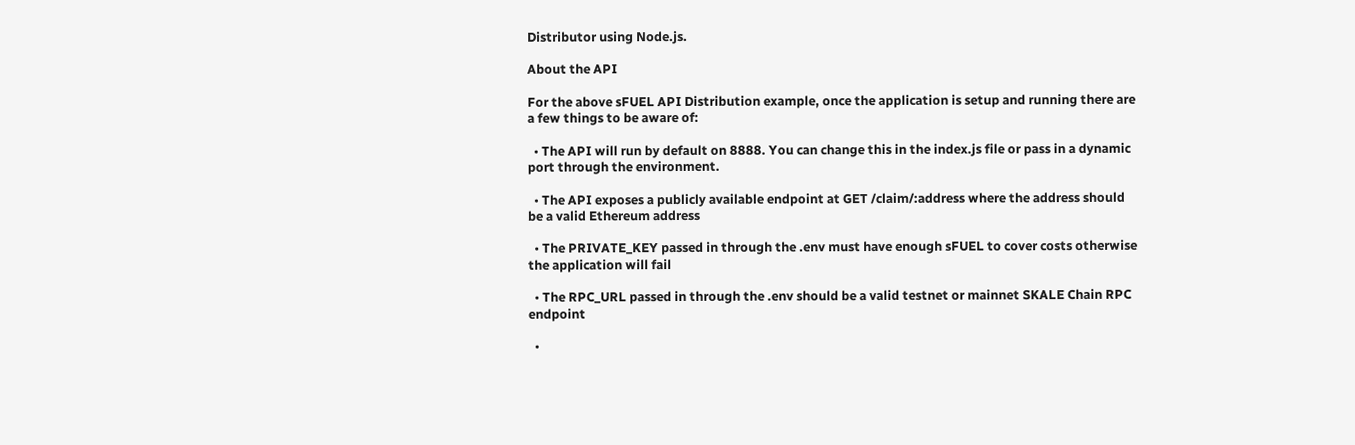Distributor using Node.js.

About the API

For the above sFUEL API Distribution example, once the application is setup and running there are a few things to be aware of:

  • The API will run by default on 8888. You can change this in the index.js file or pass in a dynamic port through the environment.

  • The API exposes a publicly available endpoint at GET /claim/:address where the address should be a valid Ethereum address

  • The PRIVATE_KEY passed in through the .env must have enough sFUEL to cover costs otherwise the application will fail

  • The RPC_URL passed in through the .env should be a valid testnet or mainnet SKALE Chain RPC endpoint

  •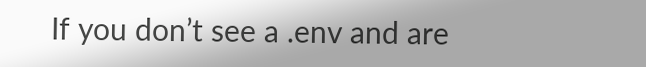If you don’t see a .env and are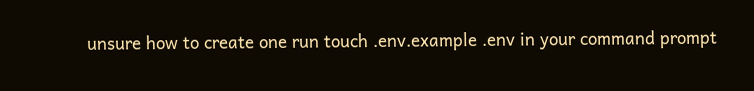unsure how to create one run touch .env.example .env in your command prompt